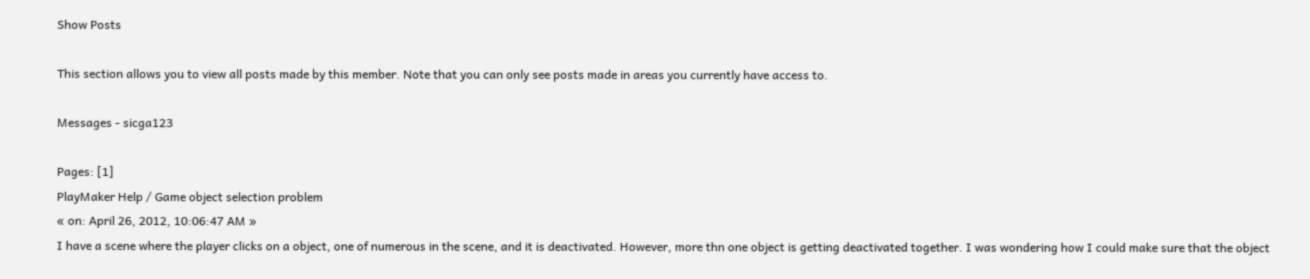Show Posts

This section allows you to view all posts made by this member. Note that you can only see posts made in areas you currently have access to.

Messages - sicga123

Pages: [1]
PlayMaker Help / Game object selection problem
« on: April 26, 2012, 10:06:47 AM »
I have a scene where the player clicks on a object, one of numerous in the scene, and it is deactivated. However, more thn one object is getting deactivated together. I was wondering how I could make sure that the object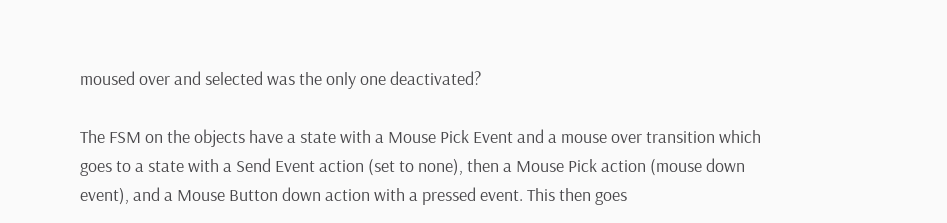moused over and selected was the only one deactivated?

The FSM on the objects have a state with a Mouse Pick Event and a mouse over transition which goes to a state with a Send Event action (set to none), then a Mouse Pick action (mouse down event), and a Mouse Button down action with a pressed event. This then goes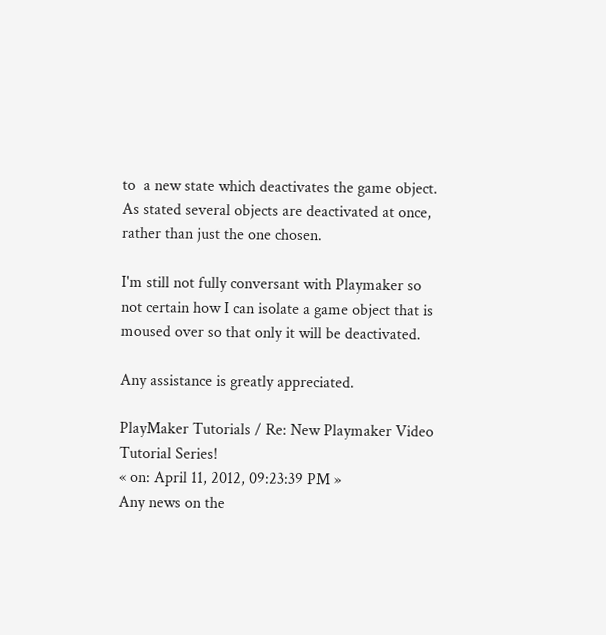to  a new state which deactivates the game object. As stated several objects are deactivated at once, rather than just the one chosen.

I'm still not fully conversant with Playmaker so not certain how I can isolate a game object that is moused over so that only it will be deactivated.

Any assistance is greatly appreciated.

PlayMaker Tutorials / Re: New Playmaker Video Tutorial Series!
« on: April 11, 2012, 09:23:39 PM »
Any news on the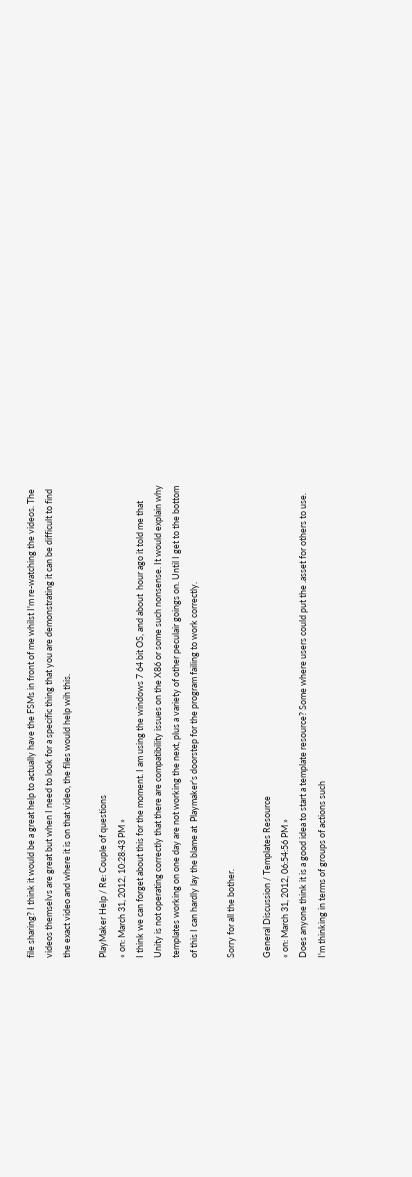file sharing? I think it would be a great help to actually have the FSMs in front of me whilst I'm re-watching the videos. The videos themselvs are great but when I need to look for a specific thing that you are demonstrating it can be difficult to find the exact video and where it is on that video, the files would help wih this.

PlayMaker Help / Re: Couple of questions
« on: March 31, 2012, 10:28:43 PM »
I think we can forget about this for the moment. I am using the windows 7 64 bit OS, and about  hour ago it told me that Unity is not operating correctly that there are compatibility issues on the X86 or some such nonsense. It would explain why templates working on one day are not working the next, plus a variety of other peculair goings on. Until I get to the bottom of this I can hardly lay the blame at  Playmaker's doorstep for the program failing to work correctly.

Sorry for all the bother.

General Discussion / Templates Resource
« on: March 31, 2012, 06:54:56 PM »
Does anyone think it is a good idea to start a template resource? Some where users could put the .asset for others to use. I'm thinking in terms of groups of actions such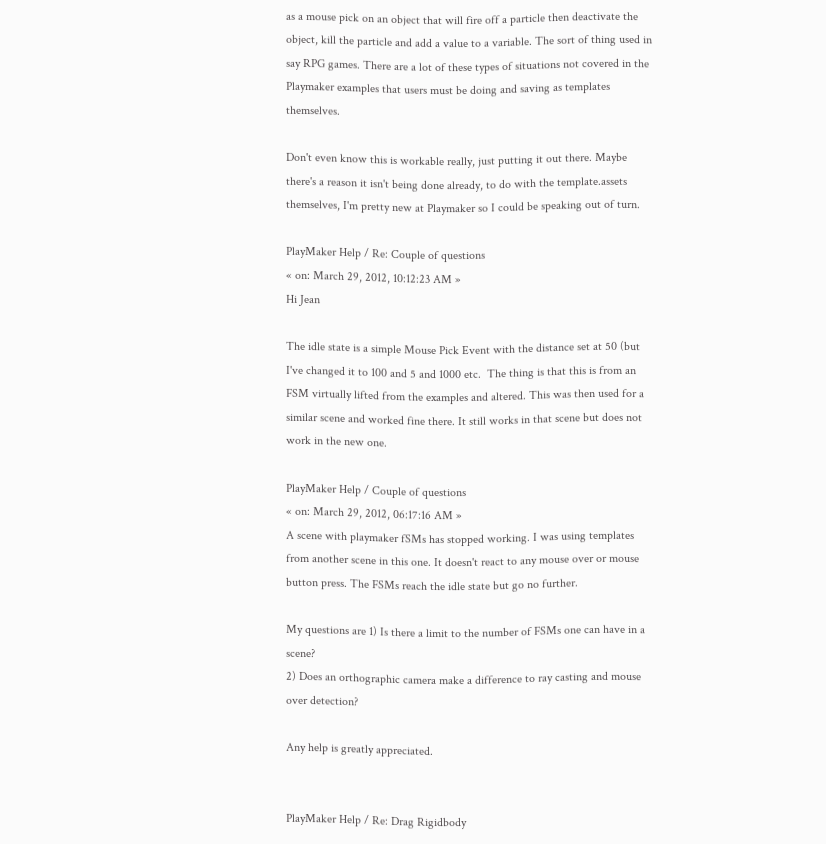as a mouse pick on an object that will fire off a particle then deactivate the object, kill the particle and add a value to a variable. The sort of thing used in say RPG games. There are a lot of these types of situations not covered in the Playmaker examples that users must be doing and saving as templates themselves.

Don't even know this is workable really, just putting it out there. Maybe there's a reason it isn't being done already, to do with the template.assets themselves, I'm pretty new at Playmaker so I could be speaking out of turn.

PlayMaker Help / Re: Couple of questions
« on: March 29, 2012, 10:12:23 AM »
Hi Jean

The idle state is a simple Mouse Pick Event with the distance set at 50 (but I've changed it to 100 and 5 and 1000 etc.  The thing is that this is from an FSM virtually lifted from the examples and altered. This was then used for a similar scene and worked fine there. It still works in that scene but does not work in the new one.

PlayMaker Help / Couple of questions
« on: March 29, 2012, 06:17:16 AM »
A scene with playmaker fSMs has stopped working. I was using templates from another scene in this one. It doesn't react to any mouse over or mouse button press. The FSMs reach the idle state but go no further.

My questions are 1) Is there a limit to the number of FSMs one can have in a scene?
2) Does an orthographic camera make a difference to ray casting and mouse over detection?

Any help is greatly appreciated.


PlayMaker Help / Re: Drag Rigidbody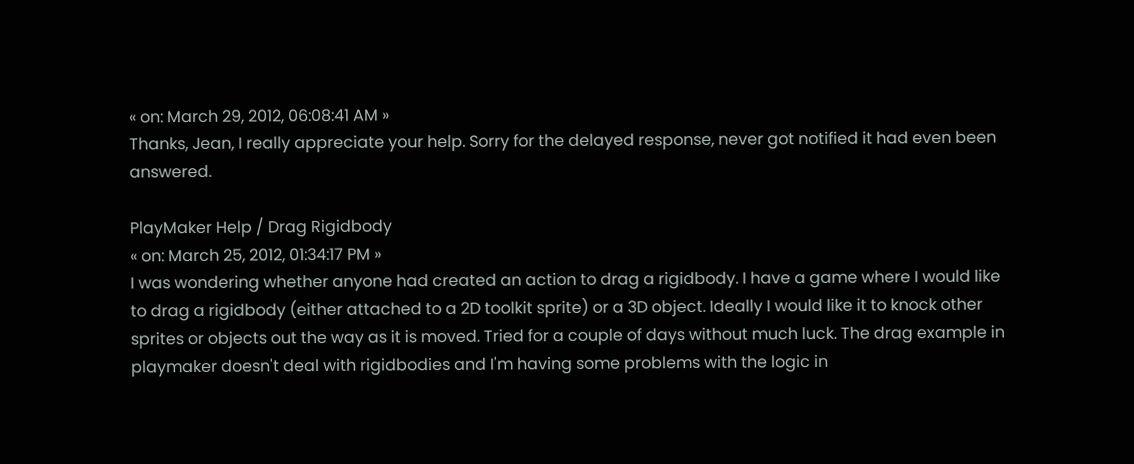« on: March 29, 2012, 06:08:41 AM »
Thanks, Jean, I really appreciate your help. Sorry for the delayed response, never got notified it had even been answered.

PlayMaker Help / Drag Rigidbody
« on: March 25, 2012, 01:34:17 PM »
I was wondering whether anyone had created an action to drag a rigidbody. I have a game where I would like to drag a rigidbody (either attached to a 2D toolkit sprite) or a 3D object. Ideally I would like it to knock other sprites or objects out the way as it is moved. Tried for a couple of days without much luck. The drag example in playmaker doesn't deal with rigidbodies and I'm having some problems with the logic in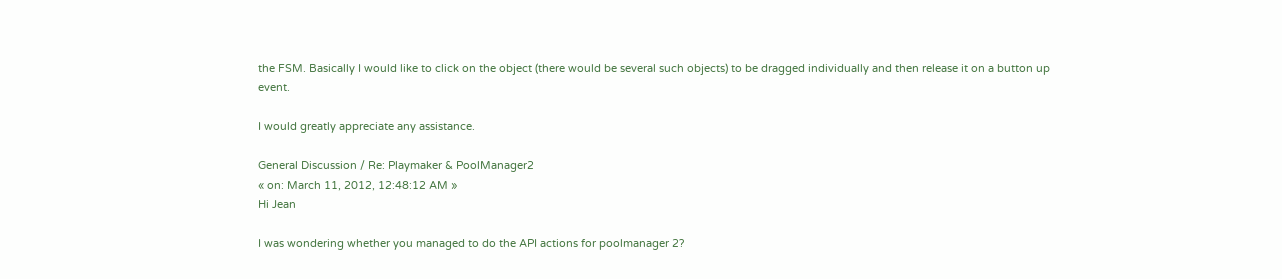the FSM. Basically I would like to click on the object (there would be several such objects) to be dragged individually and then release it on a button up event.

I would greatly appreciate any assistance.

General Discussion / Re: Playmaker & PoolManager2
« on: March 11, 2012, 12:48:12 AM »
Hi Jean

I was wondering whether you managed to do the API actions for poolmanager 2?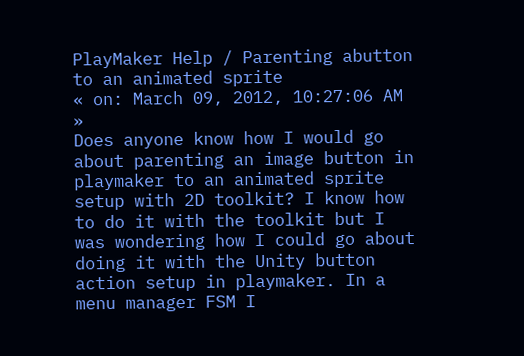PlayMaker Help / Parenting abutton to an animated sprite
« on: March 09, 2012, 10:27:06 AM »
Does anyone know how I would go about parenting an image button in playmaker to an animated sprite setup with 2D toolkit? I know how to do it with the toolkit but I was wondering how I could go about doing it with the Unity button action setup in playmaker. In a menu manager FSM I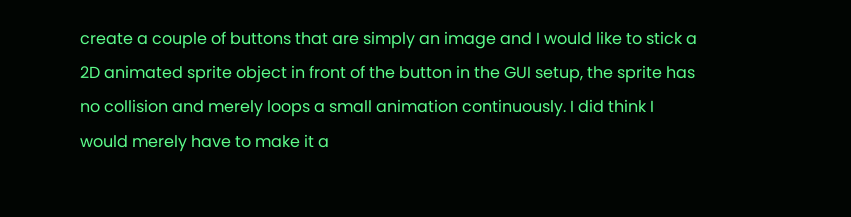create a couple of buttons that are simply an image and I would like to stick a 2D animated sprite object in front of the button in the GUI setup, the sprite has no collision and merely loops a small animation continuously. I did think I would merely have to make it a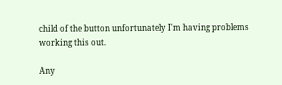child of the button unfortunately I'm having problems working this out.

Any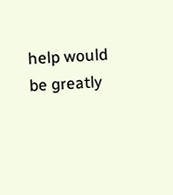help would be greatly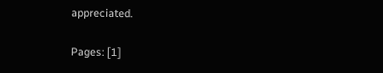appreciated.

Pages: [1]